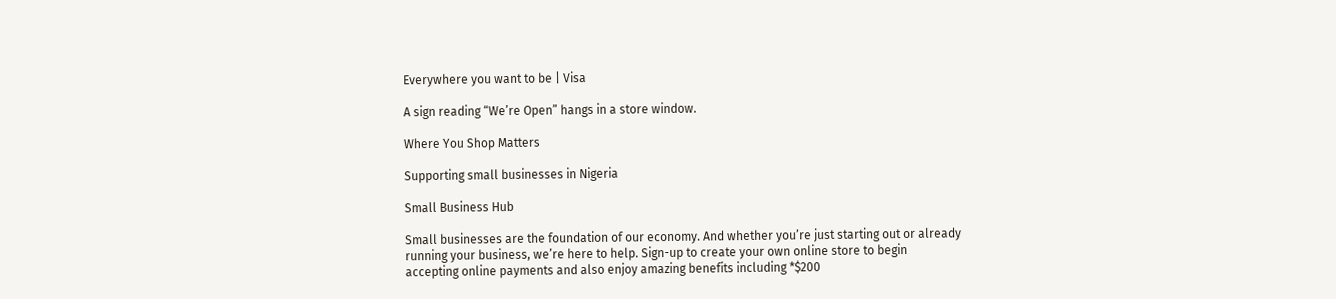Everywhere you want to be | Visa

A sign reading “We’re Open” hangs in a store window.

Where You Shop Matters

Supporting small businesses in Nigeria

Small Business Hub

Small businesses are the foundation of our economy. And whether you’re just starting out or already running your business, we’re here to help. Sign-up to create your own online store to begin accepting online payments and also enjoy amazing benefits including *$200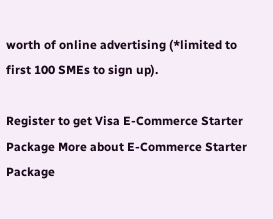worth of online advertising (*limited to first 100 SMEs to sign up).

Register to get Visa E-Commerce Starter Package More about E-Commerce Starter Package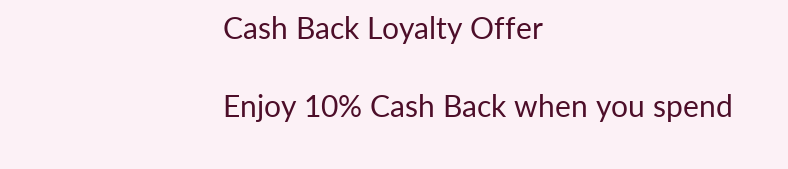Cash Back Loyalty Offer

Enjoy 10% Cash Back when you spend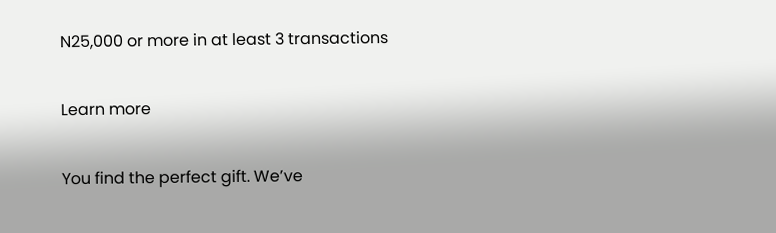N25,000 or more in at least 3 transactions

Learn more

You find the perfect gift. We’ve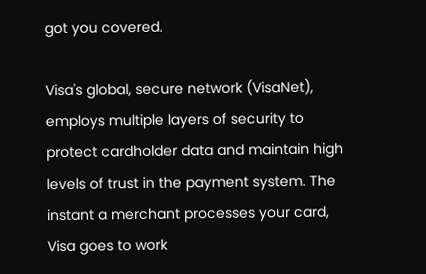got you covered.

Visa's global, secure network (VisaNet), employs multiple layers of security to protect cardholder data and maintain high levels of trust in the payment system. The instant a merchant processes your card, Visa goes to work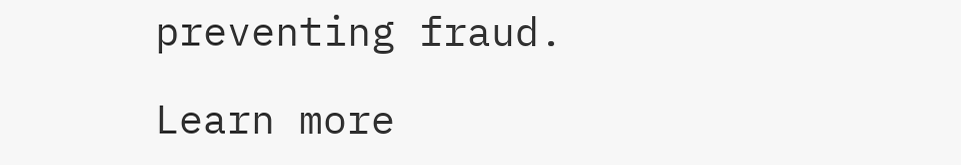preventing fraud.

Learn more